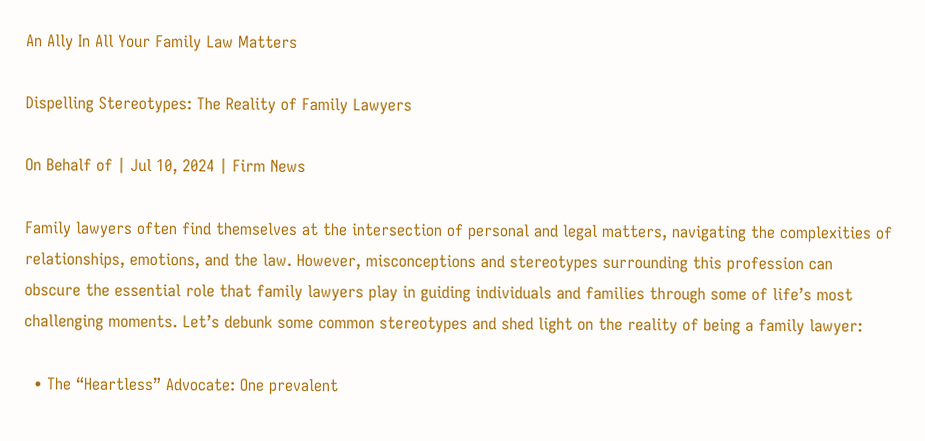An Ally In All Your Family Law Matters

Dispelling Stereotypes: The Reality of Family Lawyers

On Behalf of | Jul 10, 2024 | Firm News

Family lawyers often find themselves at the intersection of personal and legal matters, navigating the complexities of relationships, emotions, and the law. However, misconceptions and stereotypes surrounding this profession can obscure the essential role that family lawyers play in guiding individuals and families through some of life’s most challenging moments. Let’s debunk some common stereotypes and shed light on the reality of being a family lawyer:

  • The “Heartless” Advocate: One prevalent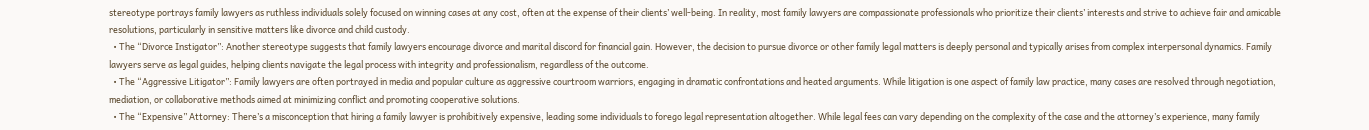stereotype portrays family lawyers as ruthless individuals solely focused on winning cases at any cost, often at the expense of their clients’ well-being. In reality, most family lawyers are compassionate professionals who prioritize their clients’ interests and strive to achieve fair and amicable resolutions, particularly in sensitive matters like divorce and child custody.
  • The “Divorce Instigator”: Another stereotype suggests that family lawyers encourage divorce and marital discord for financial gain. However, the decision to pursue divorce or other family legal matters is deeply personal and typically arises from complex interpersonal dynamics. Family lawyers serve as legal guides, helping clients navigate the legal process with integrity and professionalism, regardless of the outcome.
  • The “Aggressive Litigator”: Family lawyers are often portrayed in media and popular culture as aggressive courtroom warriors, engaging in dramatic confrontations and heated arguments. While litigation is one aspect of family law practice, many cases are resolved through negotiation, mediation, or collaborative methods aimed at minimizing conflict and promoting cooperative solutions.
  • The “Expensive” Attorney: There’s a misconception that hiring a family lawyer is prohibitively expensive, leading some individuals to forego legal representation altogether. While legal fees can vary depending on the complexity of the case and the attorney’s experience, many family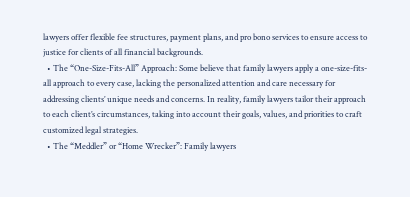lawyers offer flexible fee structures, payment plans, and pro bono services to ensure access to justice for clients of all financial backgrounds.
  • The “One-Size-Fits-All” Approach: Some believe that family lawyers apply a one-size-fits-all approach to every case, lacking the personalized attention and care necessary for addressing clients’ unique needs and concerns. In reality, family lawyers tailor their approach to each client’s circumstances, taking into account their goals, values, and priorities to craft customized legal strategies.
  • The “Meddler” or “Home Wrecker”: Family lawyers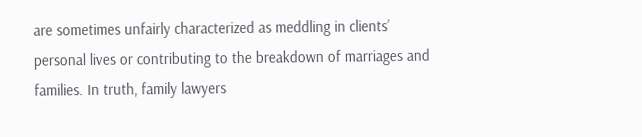are sometimes unfairly characterized as meddling in clients’ personal lives or contributing to the breakdown of marriages and families. In truth, family lawyers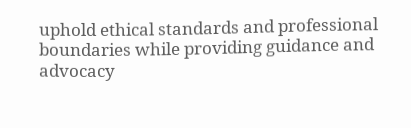uphold ethical standards and professional boundaries while providing guidance and advocacy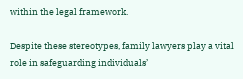within the legal framework.

Despite these stereotypes, family lawyers play a vital role in safeguarding individuals’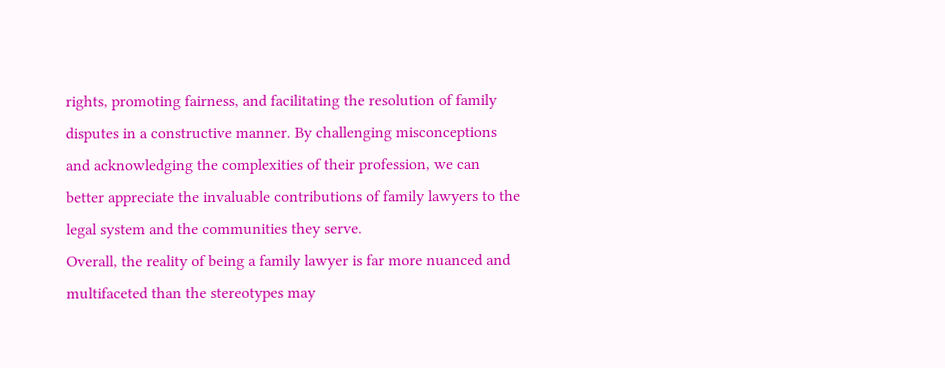rights, promoting fairness, and facilitating the resolution of family disputes in a constructive manner. By challenging misconceptions and acknowledging the complexities of their profession, we can better appreciate the invaluable contributions of family lawyers to the legal system and the communities they serve.
Overall, the reality of being a family lawyer is far more nuanced and multifaceted than the stereotypes may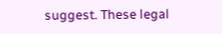suggest. These legal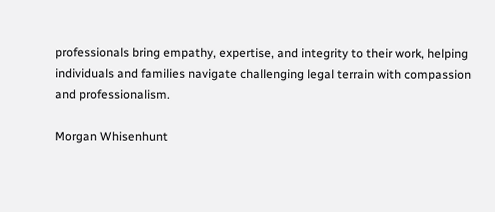professionals bring empathy, expertise, and integrity to their work, helping individuals and families navigate challenging legal terrain with compassion and professionalism.

Morgan Whisenhunt